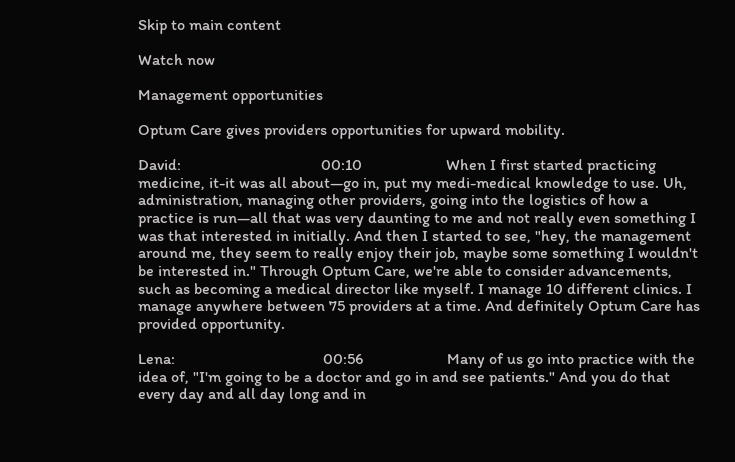Skip to main content

Watch now

Management opportunities

Optum Care gives providers opportunities for upward mobility.

David:                                   00:10                     When I first started practicing medicine, it-it was all about—go in, put my medi-medical knowledge to use. Uh, administration, managing other providers, going into the logistics of how a practice is run—all that was very daunting to me and not really even something I was that interested in initially. And then I started to see, "hey, the management around me, they seem to really enjoy their job, maybe some something I wouldn't be interested in." Through Optum Care, we're able to consider advancements, such as becoming a medical director like myself. I manage 10 different clinics. I manage anywhere between 75 providers at a time. And definitely Optum Care has provided opportunity.

Lena:                                     00:56                     Many of us go into practice with the idea of, "I'm going to be a doctor and go in and see patients." And you do that every day and all day long and in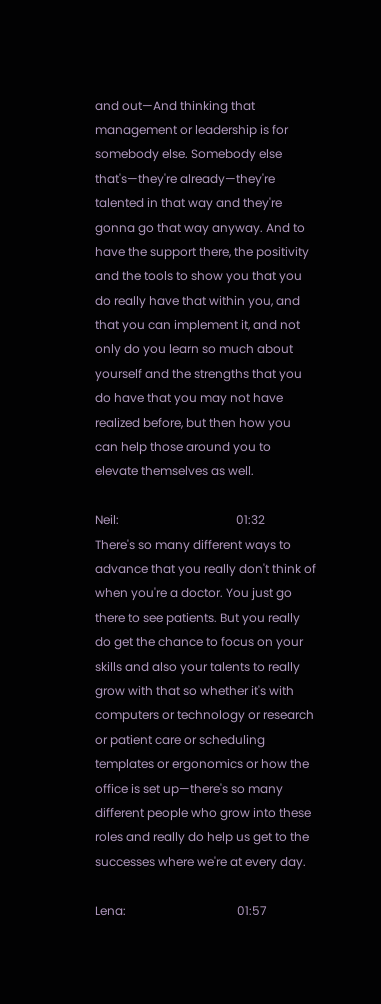and out—And thinking that management or leadership is for somebody else. Somebody else that's—they're already—they're talented in that way and they're gonna go that way anyway. And to have the support there, the positivity and the tools to show you that you do really have that within you, and that you can implement it, and not only do you learn so much about yourself and the strengths that you do have that you may not have realized before, but then how you can help those around you to elevate themselves as well.

Neil:                                       01:32                     There's so many different ways to advance that you really don't think of when you're a doctor. You just go there to see patients. But you really do get the chance to focus on your skills and also your talents to really grow with that so whether it's with computers or technology or research or patient care or scheduling templates or ergonomics or how the office is set up—there's so many different people who grow into these roles and really do help us get to the successes where we're at every day.

Lena:                                     01:57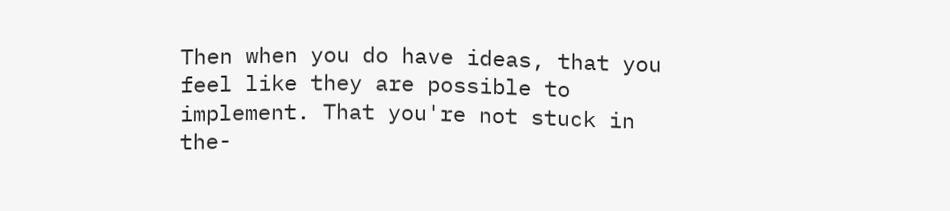Then when you do have ideas, that you feel like they are possible to implement. That you're not stuck in the-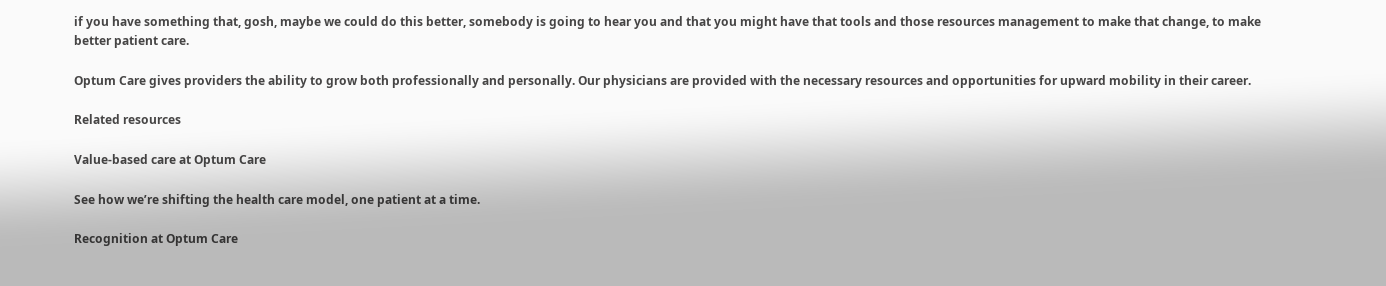if you have something that, gosh, maybe we could do this better, somebody is going to hear you and that you might have that tools and those resources management to make that change, to make better patient care.

Optum Care gives providers the ability to grow both professionally and personally. Our physicians are provided with the necessary resources and opportunities for upward mobility in their career.

Related resources

Value-based care at Optum Care

See how we’re shifting the health care model, one patient at a time.

Recognition at Optum Care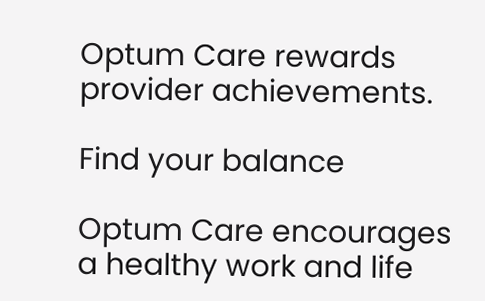Optum Care rewards provider achievements.

Find your balance

Optum Care encourages a healthy work and life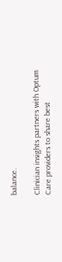balance.

Clinician insights partners with Optum Care providers to share best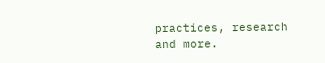practices, research and more.